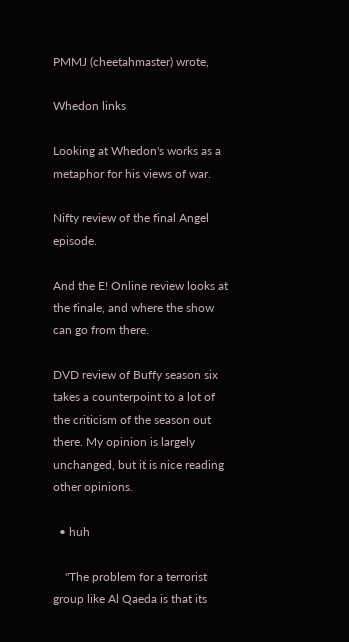PMMJ (cheetahmaster) wrote,

Whedon links

Looking at Whedon's works as a metaphor for his views of war.

Nifty review of the final Angel episode.

And the E! Online review looks at the finale, and where the show can go from there.

DVD review of Buffy season six takes a counterpoint to a lot of the criticism of the season out there. My opinion is largely unchanged, but it is nice reading other opinions.

  • huh

    "The problem for a terrorist group like Al Qaeda is that its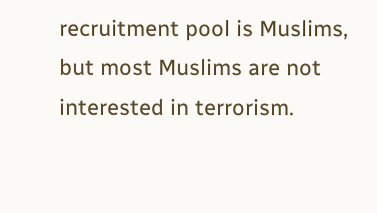recruitment pool is Muslims, but most Muslims are not interested in terrorism.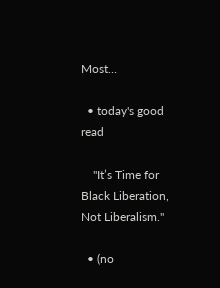Most…

  • today's good read

    "It’s Time for Black Liberation, Not Liberalism."

  • (no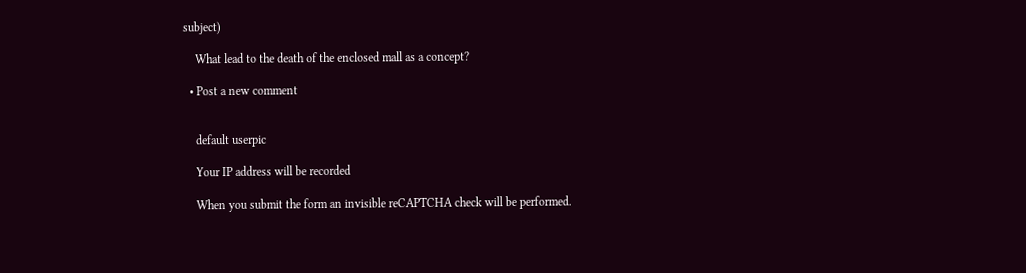subject)

    What lead to the death of the enclosed mall as a concept?

  • Post a new comment


    default userpic

    Your IP address will be recorded

    When you submit the form an invisible reCAPTCHA check will be performed.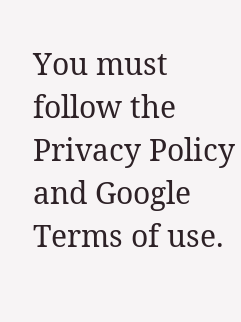You must follow the Privacy Policy and Google Terms of use.